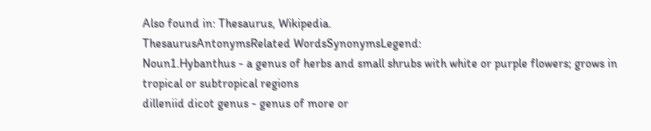Also found in: Thesaurus, Wikipedia.
ThesaurusAntonymsRelated WordsSynonymsLegend:
Noun1.Hybanthus - a genus of herbs and small shrubs with white or purple flowers; grows in tropical or subtropical regions
dilleniid dicot genus - genus of more or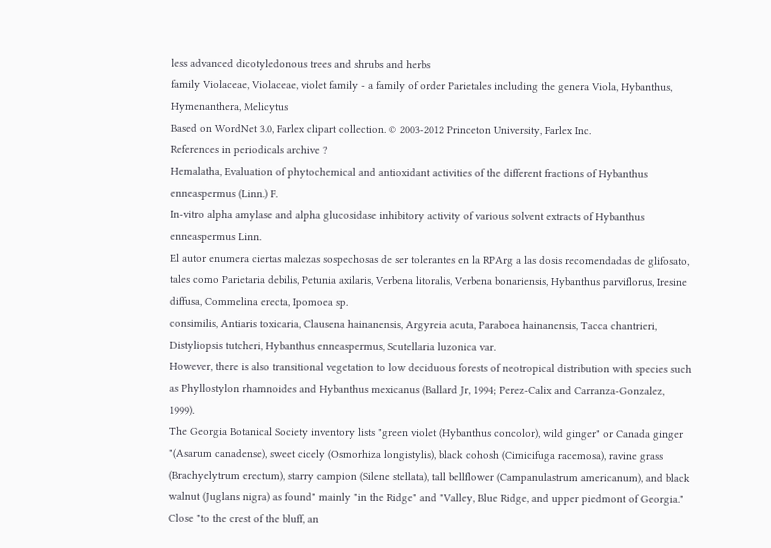less advanced dicotyledonous trees and shrubs and herbs
family Violaceae, Violaceae, violet family - a family of order Parietales including the genera Viola, Hybanthus, Hymenanthera, Melicytus
Based on WordNet 3.0, Farlex clipart collection. © 2003-2012 Princeton University, Farlex Inc.
References in periodicals archive ?
Hemalatha, Evaluation of phytochemical and antioxidant activities of the different fractions of Hybanthus enneaspermus (Linn.) F.
In-vitro alpha amylase and alpha glucosidase inhibitory activity of various solvent extracts of Hybanthus enneaspermus Linn.
El autor enumera ciertas malezas sospechosas de ser tolerantes en la RPArg a las dosis recomendadas de glifosato, tales como Parietaria debilis, Petunia axilaris, Verbena litoralis, Verbena bonariensis, Hybanthus parviflorus, Iresine diffusa, Commelina erecta, Ipomoea sp.
consimilis, Antiaris toxicaria, Clausena hainanensis, Argyreia acuta, Paraboea hainanensis, Tacca chantrieri, Distyliopsis tutcheri, Hybanthus enneaspermus, Scutellaria luzonica var.
However, there is also transitional vegetation to low deciduous forests of neotropical distribution with species such as Phyllostylon rhamnoides and Hybanthus mexicanus (Ballard Jr, 1994; Perez-Calix and Carranza-Gonzalez, 1999).
The Georgia Botanical Society inventory lists "green violet (Hybanthus concolor), wild ginger" or Canada ginger "(Asarum canadense), sweet cicely (Osmorhiza longistylis), black cohosh (Cimicifuga racemosa), ravine grass (Brachyelytrum erectum), starry campion (Silene stellata), tall bellflower (Campanulastrum americanum), and black walnut (Juglans nigra) as found" mainly "in the Ridge" and "Valley, Blue Ridge, and upper piedmont of Georgia." Close "to the crest of the bluff, an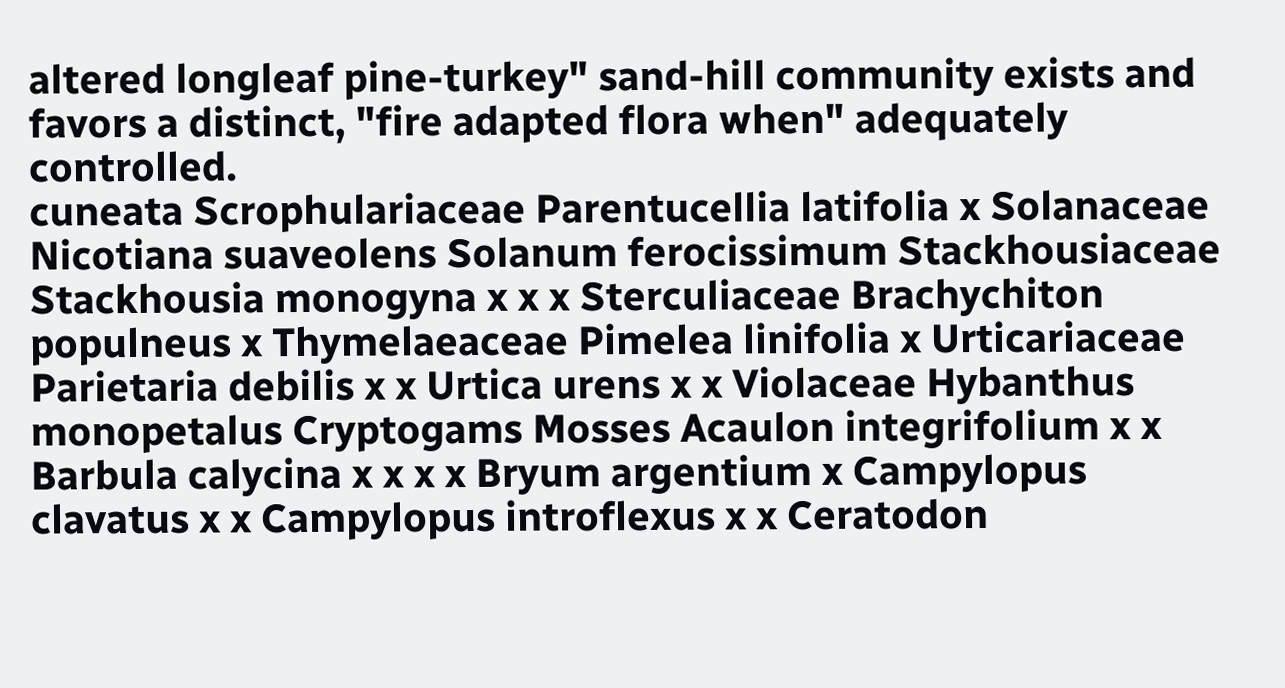altered longleaf pine-turkey" sand-hill community exists and favors a distinct, "fire adapted flora when" adequately controlled.
cuneata Scrophulariaceae Parentucellia latifolia x Solanaceae Nicotiana suaveolens Solanum ferocissimum Stackhousiaceae Stackhousia monogyna x x x Sterculiaceae Brachychiton populneus x Thymelaeaceae Pimelea linifolia x Urticariaceae Parietaria debilis x x Urtica urens x x Violaceae Hybanthus monopetalus Cryptogams Mosses Acaulon integrifolium x x Barbula calycina x x x x Bryum argentium x Campylopus clavatus x x Campylopus introflexus x x Ceratodon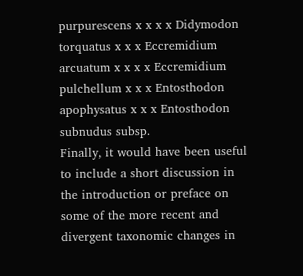purpurescens x x x x Didymodon torquatus x x x Eccremidium arcuatum x x x x Eccremidium pulchellum x x x Entosthodon apophysatus x x x Entosthodon subnudus subsp.
Finally, it would have been useful to include a short discussion in the introduction or preface on some of the more recent and divergent taxonomic changes in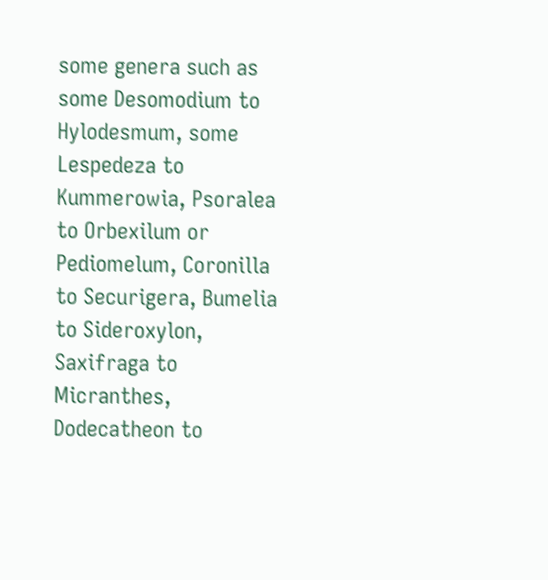some genera such as some Desomodium to Hylodesmum, some Lespedeza to Kummerowia, Psoralea to Orbexilum or Pediomelum, Coronilla to Securigera, Bumelia to Sideroxylon, Saxifraga to Micranthes, Dodecatheon to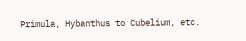Primula, Hybanthus to Cubelium, etc.